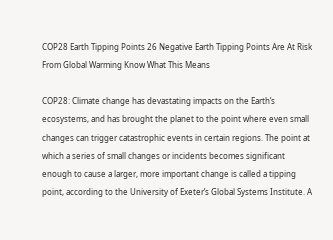COP28 Earth Tipping Points 26 Negative Earth Tipping Points Are At Risk From Global Warming Know What This Means

COP28: Climate change has devastating impacts on the Earth’s ecosystems, and has brought the planet to the point where even small changes can trigger catastrophic events in certain regions. The point at which a series of small changes or incidents becomes significant enough to cause a larger, more important change is called a tipping point, according to the University of Exeter’s Global Systems Institute. A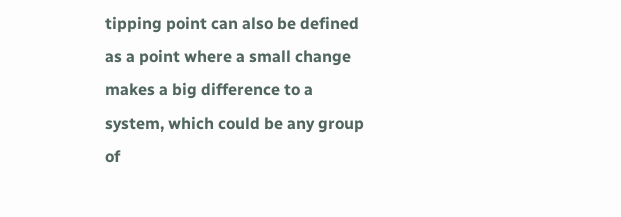tipping point can also be defined as a point where a small change makes a big difference to a system, which could be any group of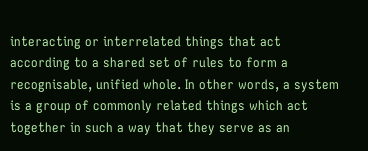interacting or interrelated things that act according to a shared set of rules to form a recognisable, unified whole. In other words, a system is a group of commonly related things which act together in such a way that they serve as an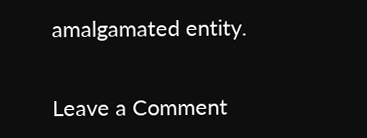amalgamated entity.

Leave a Comment